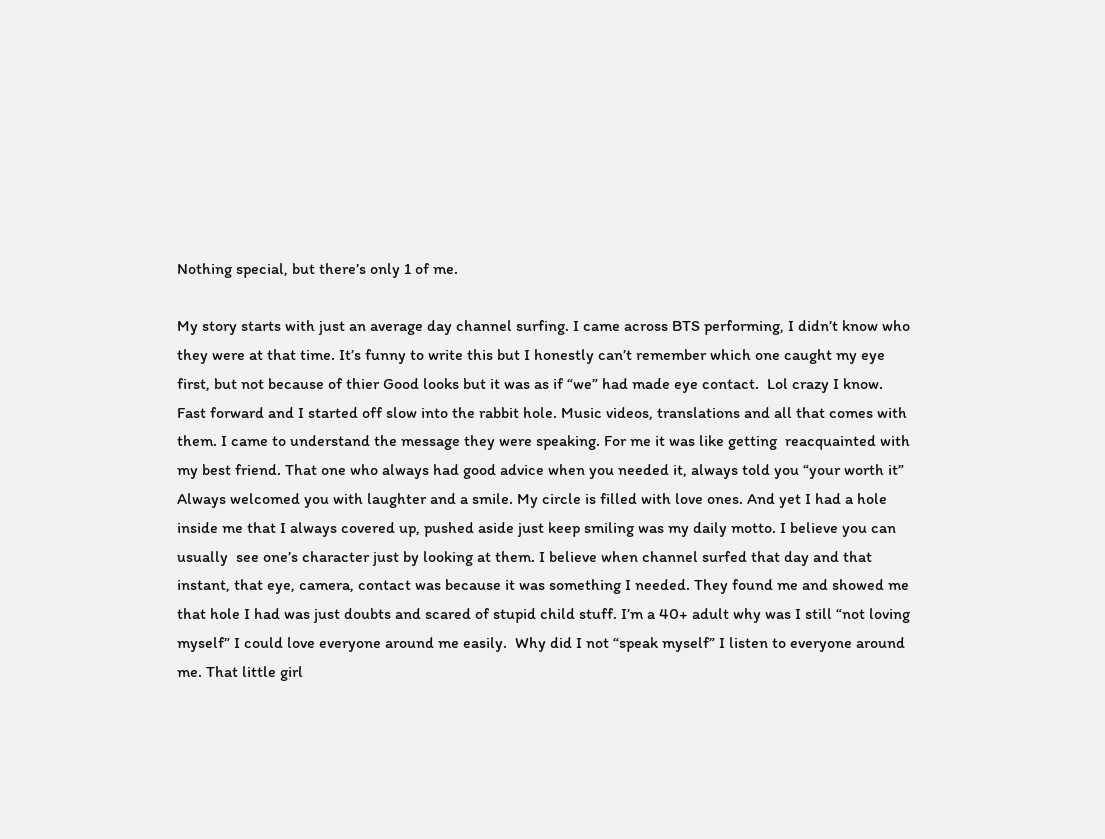Nothing special, but there’s only 1 of me.

My story starts with just an average day channel surfing. I came across BTS performing, I didn’t know who they were at that time. It’s funny to write this but I honestly can’t remember which one caught my eye first, but not because of thier Good looks but it was as if “we” had made eye contact.  Lol crazy I know. Fast forward and I started off slow into the rabbit hole. Music videos, translations and all that comes with them. I came to understand the message they were speaking. For me it was like getting  reacquainted with my best friend. That one who always had good advice when you needed it, always told you “your worth it” Always welcomed you with laughter and a smile. My circle is filled with love ones. And yet I had a hole inside me that I always covered up, pushed aside just keep smiling was my daily motto. I believe you can usually  see one’s character just by looking at them. I believe when channel surfed that day and that instant, that eye, camera, contact was because it was something I needed. They found me and showed me that hole I had was just doubts and scared of stupid child stuff. I’m a 40+ adult why was I still “not loving myself” I could love everyone around me easily.  Why did I not “speak myself” I listen to everyone around me. That little girl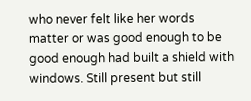who never felt like her words matter or was good enough to be good enough had built a shield with windows. Still present but still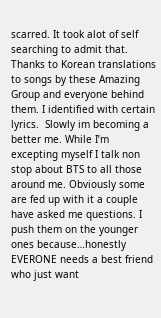scarred. It took alot of self searching to admit that. Thanks to Korean translations to songs by these Amazing Group and everyone behind them. I identified with certain lyrics.  Slowly im becoming a better me. While I’m excepting myself I talk non stop about BTS to all those around me. Obviously some are fed up with it a couple have asked me questions. I push them on the younger ones because…honestly EVERONE needs a best friend who just want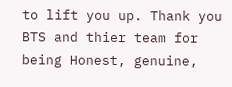to lift you up. Thank you BTS and thier team for being Honest, genuine,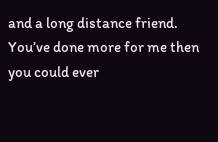and a long distance friend. You’ve done more for me then you could ever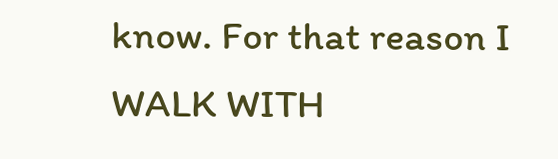know. For that reason I WALK WITH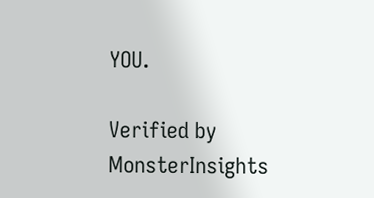YOU.

Verified by MonsterInsights